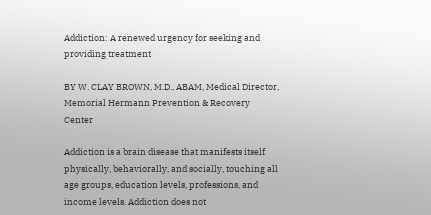Addiction: A renewed urgency for seeking and providing treatment

BY W. CLAY BROWN, M.D., ABAM, Medical Director, Memorial Hermann Prevention & Recovery Center

Addiction is a brain disease that manifests itself physically, behaviorally, and socially, touching all age groups, education levels, professions, and income levels. Addiction does not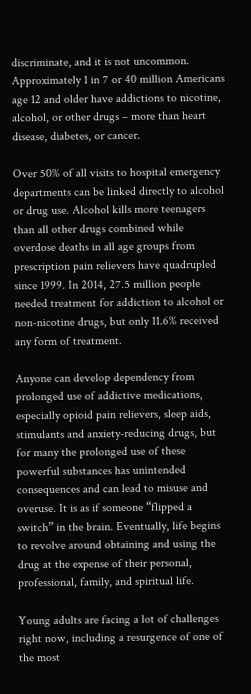discriminate, and it is not uncommon. Approximately 1 in 7 or 40 million Americans age 12 and older have addictions to nicotine, alcohol, or other drugs – more than heart disease, diabetes, or cancer.

Over 50% of all visits to hospital emergency departments can be linked directly to alcohol or drug use. Alcohol kills more teenagers than all other drugs combined while overdose deaths in all age groups from prescription pain relievers have quadrupled since 1999. In 2014, 27.5 million people needed treatment for addiction to alcohol or non-nicotine drugs, but only 11.6% received any form of treatment.

Anyone can develop dependency from prolonged use of addictive medications, especially opioid pain relievers, sleep aids, stimulants and anxiety-reducing drugs, but for many the prolonged use of these powerful substances has unintended consequences and can lead to misuse and overuse. It is as if someone “flipped a switch” in the brain. Eventually, life begins to revolve around obtaining and using the drug at the expense of their personal, professional, family, and spiritual life.

Young adults are facing a lot of challenges right now, including a resurgence of one of the most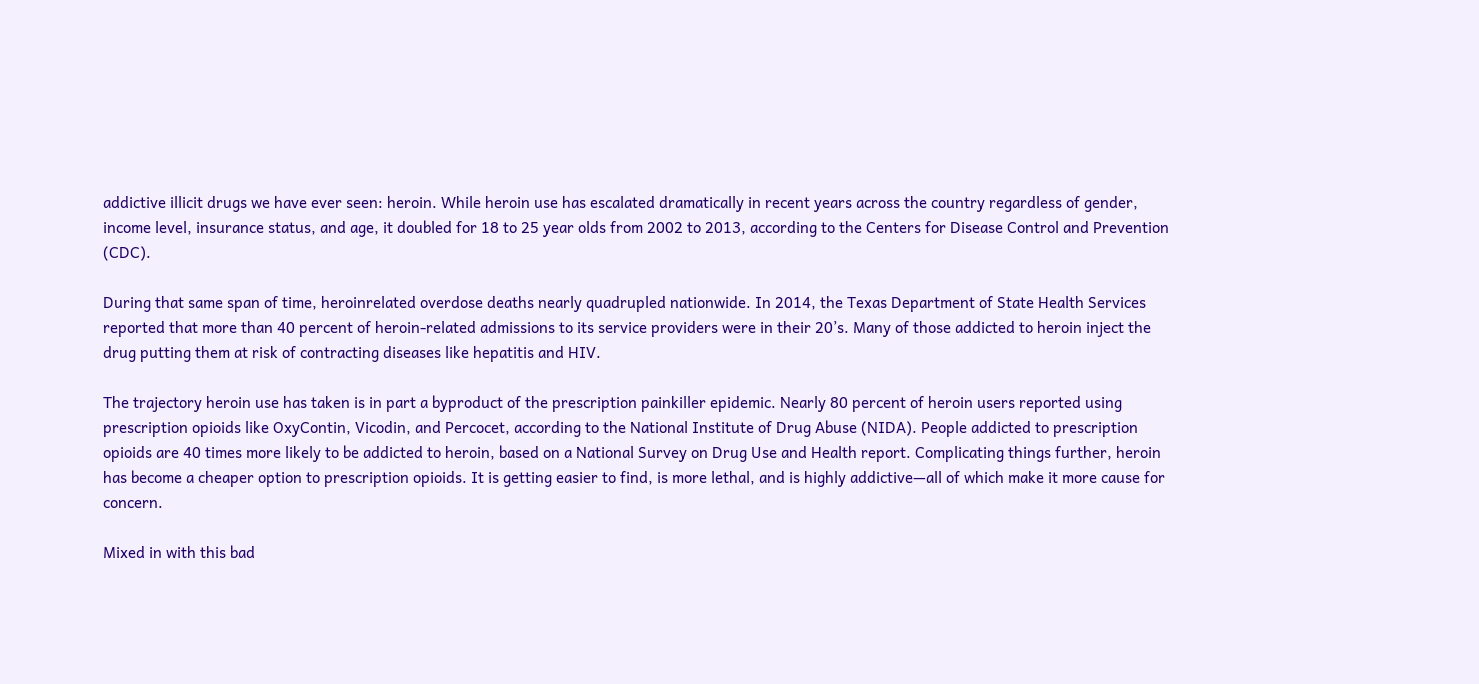addictive illicit drugs we have ever seen: heroin. While heroin use has escalated dramatically in recent years across the country regardless of gender, income level, insurance status, and age, it doubled for 18 to 25 year olds from 2002 to 2013, according to the Centers for Disease Control and Prevention (CDC).

During that same span of time, heroinrelated overdose deaths nearly quadrupled nationwide. In 2014, the Texas Department of State Health Services reported that more than 40 percent of heroin-related admissions to its service providers were in their 20’s. Many of those addicted to heroin inject the drug putting them at risk of contracting diseases like hepatitis and HIV.

The trajectory heroin use has taken is in part a byproduct of the prescription painkiller epidemic. Nearly 80 percent of heroin users reported using prescription opioids like OxyContin, Vicodin, and Percocet, according to the National Institute of Drug Abuse (NIDA). People addicted to prescription opioids are 40 times more likely to be addicted to heroin, based on a National Survey on Drug Use and Health report. Complicating things further, heroin has become a cheaper option to prescription opioids. It is getting easier to find, is more lethal, and is highly addictive—all of which make it more cause for concern.

Mixed in with this bad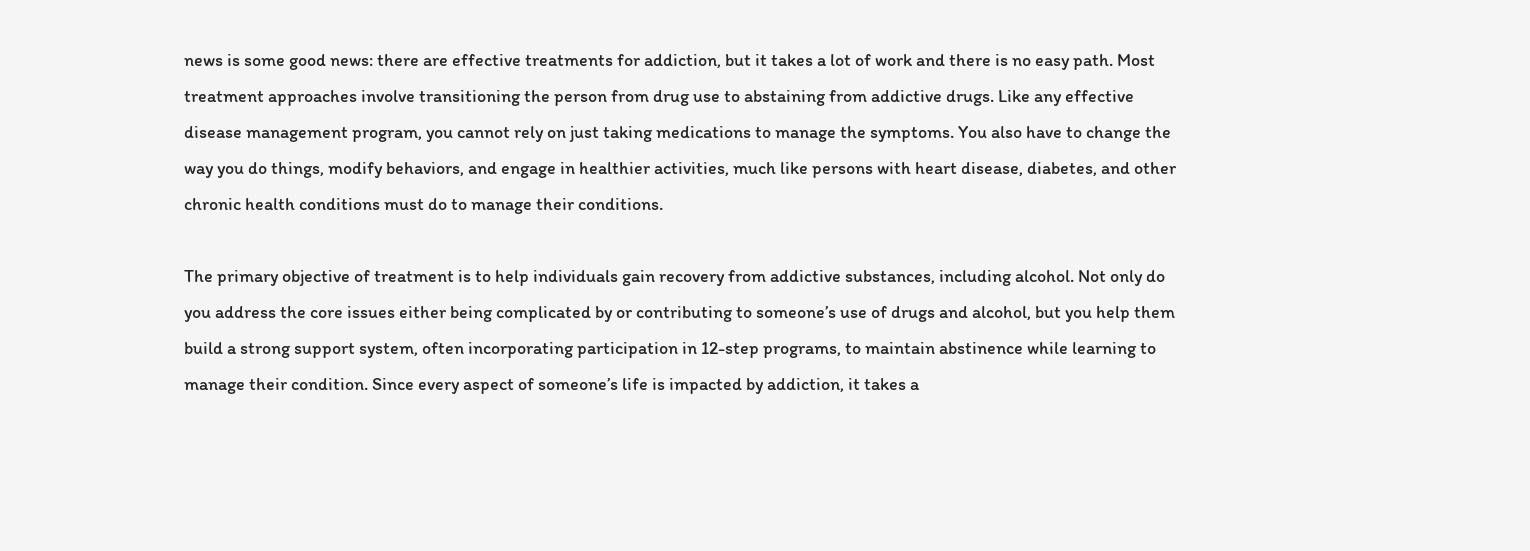news is some good news: there are effective treatments for addiction, but it takes a lot of work and there is no easy path. Most treatment approaches involve transitioning the person from drug use to abstaining from addictive drugs. Like any effective disease management program, you cannot rely on just taking medications to manage the symptoms. You also have to change the way you do things, modify behaviors, and engage in healthier activities, much like persons with heart disease, diabetes, and other chronic health conditions must do to manage their conditions.

The primary objective of treatment is to help individuals gain recovery from addictive substances, including alcohol. Not only do you address the core issues either being complicated by or contributing to someone’s use of drugs and alcohol, but you help them build a strong support system, often incorporating participation in 12-step programs, to maintain abstinence while learning to manage their condition. Since every aspect of someone’s life is impacted by addiction, it takes a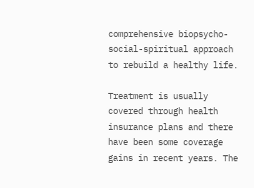comprehensive biopsycho- social-spiritual approach to rebuild a healthy life.

Treatment is usually covered through health insurance plans and there have been some coverage gains in recent years. The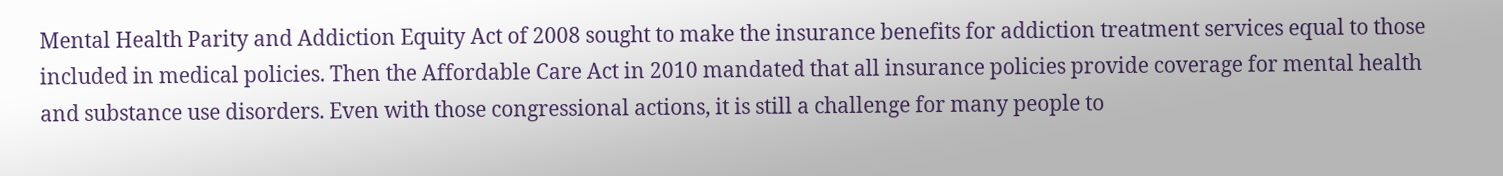Mental Health Parity and Addiction Equity Act of 2008 sought to make the insurance benefits for addiction treatment services equal to those included in medical policies. Then the Affordable Care Act in 2010 mandated that all insurance policies provide coverage for mental health and substance use disorders. Even with those congressional actions, it is still a challenge for many people to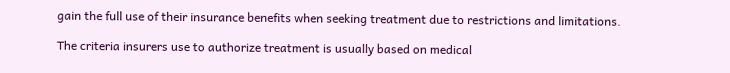gain the full use of their insurance benefits when seeking treatment due to restrictions and limitations.

The criteria insurers use to authorize treatment is usually based on medical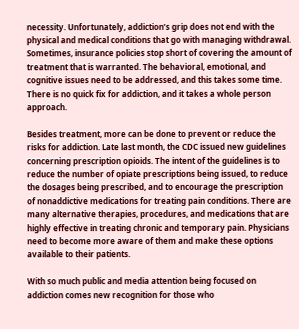necessity. Unfortunately, addiction’s grip does not end with the physical and medical conditions that go with managing withdrawal. Sometimes, insurance policies stop short of covering the amount of treatment that is warranted. The behavioral, emotional, and cognitive issues need to be addressed, and this takes some time. There is no quick fix for addiction, and it takes a whole person approach.

Besides treatment, more can be done to prevent or reduce the risks for addiction. Late last month, the CDC issued new guidelines concerning prescription opioids. The intent of the guidelines is to reduce the number of opiate prescriptions being issued, to reduce the dosages being prescribed, and to encourage the prescription of nonaddictive medications for treating pain conditions. There are many alternative therapies, procedures, and medications that are highly effective in treating chronic and temporary pain. Physicians need to become more aware of them and make these options available to their patients.

With so much public and media attention being focused on addiction comes new recognition for those who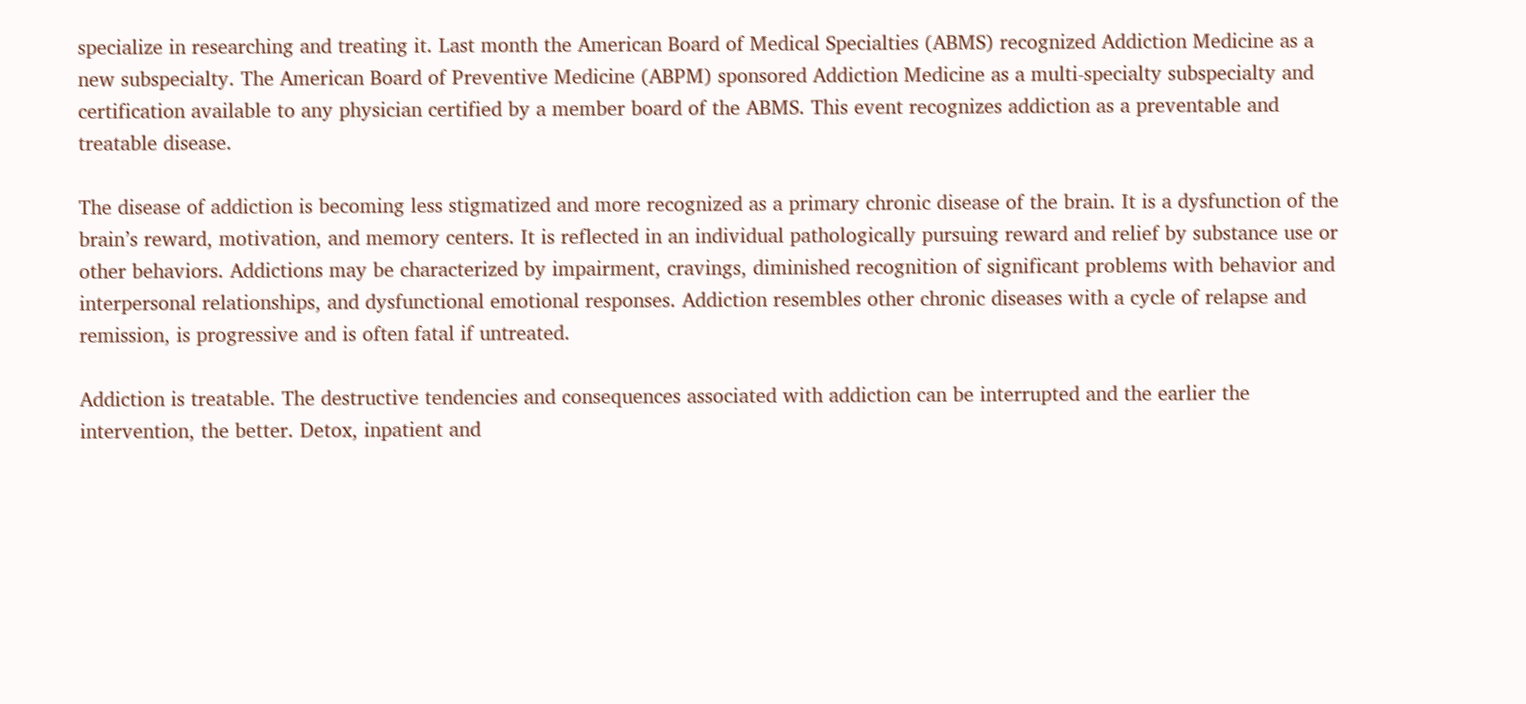specialize in researching and treating it. Last month the American Board of Medical Specialties (ABMS) recognized Addiction Medicine as a new subspecialty. The American Board of Preventive Medicine (ABPM) sponsored Addiction Medicine as a multi-specialty subspecialty and certification available to any physician certified by a member board of the ABMS. This event recognizes addiction as a preventable and treatable disease.

The disease of addiction is becoming less stigmatized and more recognized as a primary chronic disease of the brain. It is a dysfunction of the brain’s reward, motivation, and memory centers. It is reflected in an individual pathologically pursuing reward and relief by substance use or other behaviors. Addictions may be characterized by impairment, cravings, diminished recognition of significant problems with behavior and interpersonal relationships, and dysfunctional emotional responses. Addiction resembles other chronic diseases with a cycle of relapse and remission, is progressive and is often fatal if untreated.

Addiction is treatable. The destructive tendencies and consequences associated with addiction can be interrupted and the earlier the intervention, the better. Detox, inpatient and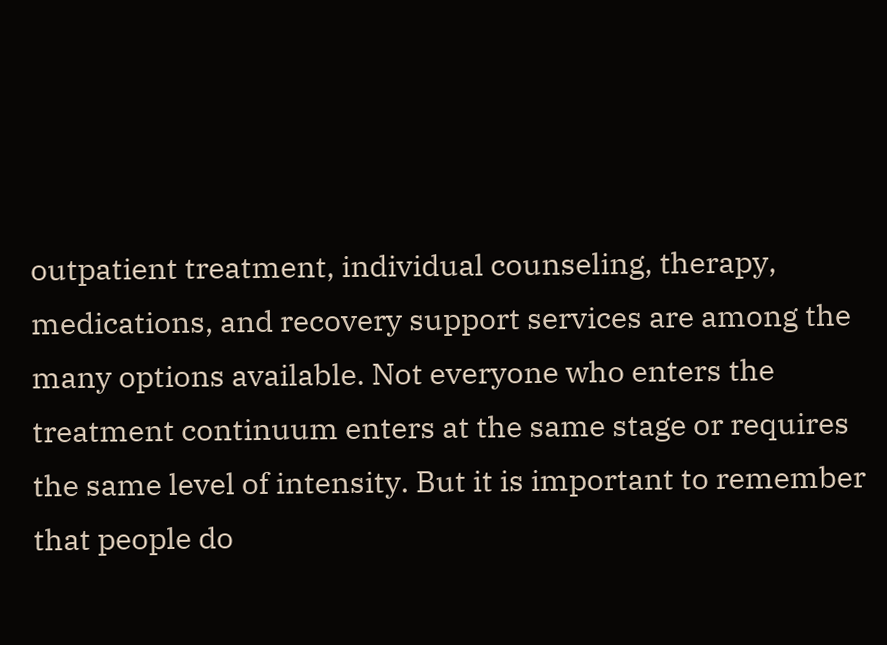outpatient treatment, individual counseling, therapy, medications, and recovery support services are among the many options available. Not everyone who enters the treatment continuum enters at the same stage or requires the same level of intensity. But it is important to remember that people do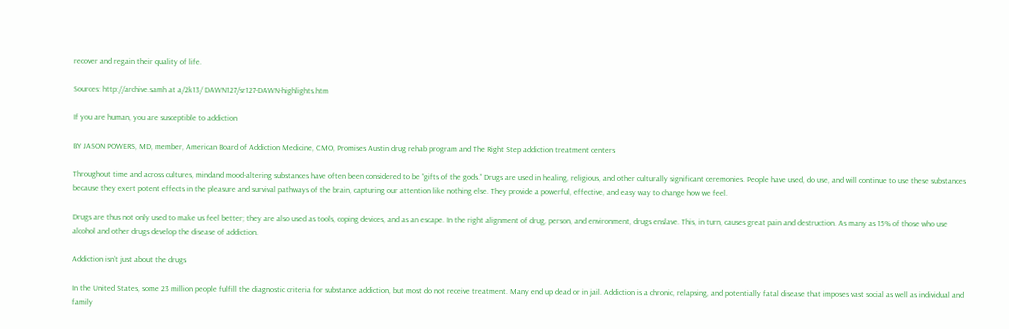recover and regain their quality of life.

Sources: http://archive.samh at a/2k13/ DAWN127/sr127-DAWN-highlights.htm

If you are human, you are susceptible to addiction

BY JASON POWERS, MD, member, American Board of Addiction Medicine, CMO, Promises Austin drug rehab program and The Right Step addiction treatment centers

Throughout time and across cultures, mindand mood-altering substances have often been considered to be “gifts of the gods.” Drugs are used in healing, religious, and other culturally significant ceremonies. People have used, do use, and will continue to use these substances because they exert potent effects in the pleasure and survival pathways of the brain, capturing our attention like nothing else. They provide a powerful, effective, and easy way to change how we feel.

Drugs are thus not only used to make us feel better; they are also used as tools, coping devices, and as an escape. In the right alignment of drug, person, and environment, drugs enslave. This, in turn, causes great pain and destruction. As many as 15% of those who use alcohol and other drugs develop the disease of addiction.

Addiction isn’t just about the drugs

In the United States, some 23 million people fulfill the diagnostic criteria for substance addiction, but most do not receive treatment. Many end up dead or in jail. Addiction is a chronic, relapsing, and potentially fatal disease that imposes vast social as well as individual and family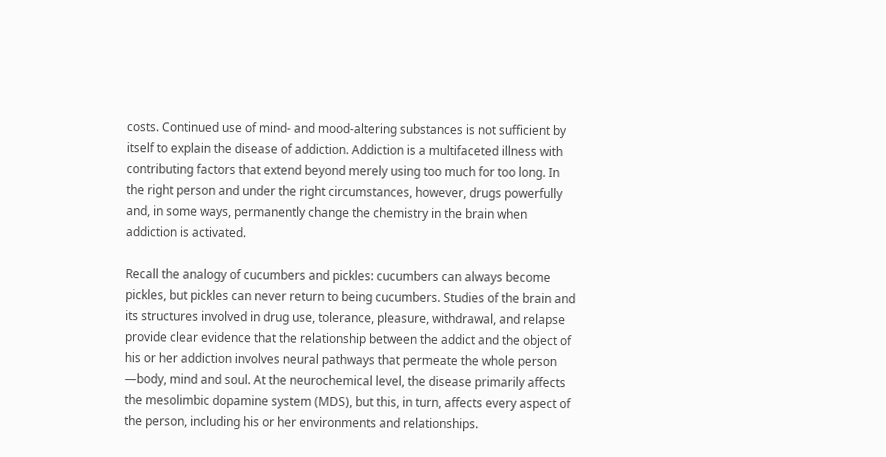costs. Continued use of mind- and mood-altering substances is not sufficient by itself to explain the disease of addiction. Addiction is a multifaceted illness with contributing factors that extend beyond merely using too much for too long. In the right person and under the right circumstances, however, drugs powerfully and, in some ways, permanently change the chemistry in the brain when addiction is activated.

Recall the analogy of cucumbers and pickles: cucumbers can always become pickles, but pickles can never return to being cucumbers. Studies of the brain and its structures involved in drug use, tolerance, pleasure, withdrawal, and relapse provide clear evidence that the relationship between the addict and the object of his or her addiction involves neural pathways that permeate the whole person —body, mind and soul. At the neurochemical level, the disease primarily affects the mesolimbic dopamine system (MDS), but this, in turn, affects every aspect of the person, including his or her environments and relationships.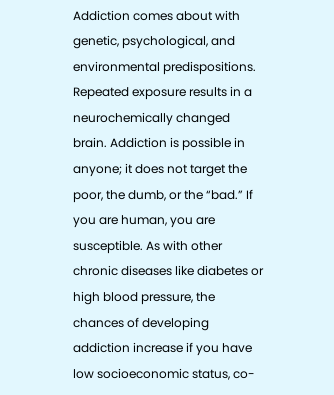Addiction comes about with genetic, psychological, and environmental predispositions. Repeated exposure results in a neurochemically changed brain. Addiction is possible in anyone; it does not target the poor, the dumb, or the “bad.” If you are human, you are susceptible. As with other chronic diseases like diabetes or high blood pressure, the chances of developing addiction increase if you have low socioeconomic status, co-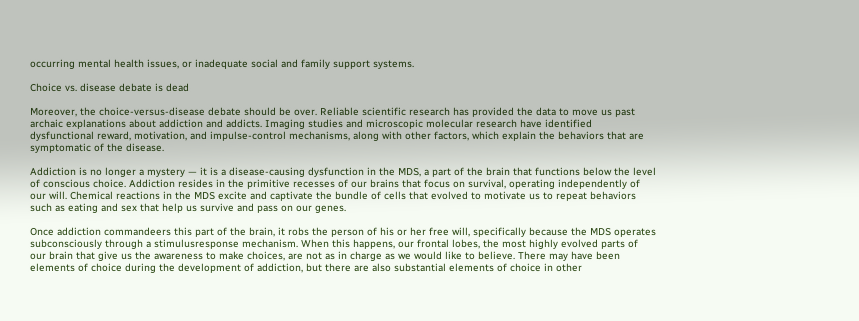occurring mental health issues, or inadequate social and family support systems.

Choice vs. disease debate is dead

Moreover, the choice-versus-disease debate should be over. Reliable scientific research has provided the data to move us past archaic explanations about addiction and addicts. Imaging studies and microscopic molecular research have identified dysfunctional reward, motivation, and impulse-control mechanisms, along with other factors, which explain the behaviors that are symptomatic of the disease.

Addiction is no longer a mystery — it is a disease-causing dysfunction in the MDS, a part of the brain that functions below the level of conscious choice. Addiction resides in the primitive recesses of our brains that focus on survival, operating independently of our will. Chemical reactions in the MDS excite and captivate the bundle of cells that evolved to motivate us to repeat behaviors such as eating and sex that help us survive and pass on our genes.

Once addiction commandeers this part of the brain, it robs the person of his or her free will, specifically because the MDS operates subconsciously through a stimulusresponse mechanism. When this happens, our frontal lobes, the most highly evolved parts of our brain that give us the awareness to make choices, are not as in charge as we would like to believe. There may have been elements of choice during the development of addiction, but there are also substantial elements of choice in other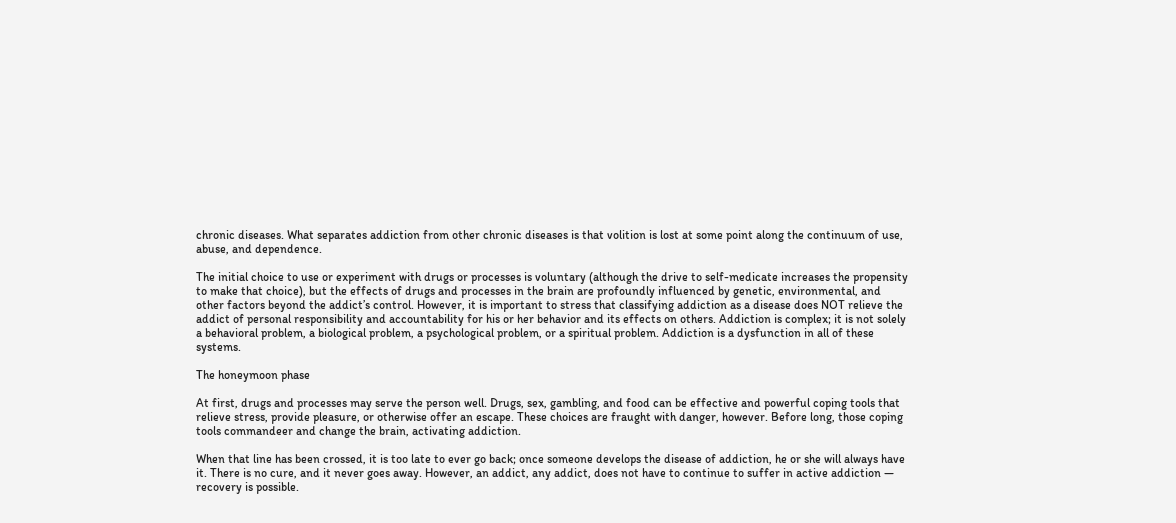chronic diseases. What separates addiction from other chronic diseases is that volition is lost at some point along the continuum of use, abuse, and dependence.

The initial choice to use or experiment with drugs or processes is voluntary (although the drive to self-medicate increases the propensity to make that choice), but the effects of drugs and processes in the brain are profoundly influenced by genetic, environmental, and other factors beyond the addict’s control. However, it is important to stress that classifying addiction as a disease does NOT relieve the addict of personal responsibility and accountability for his or her behavior and its effects on others. Addiction is complex; it is not solely a behavioral problem, a biological problem, a psychological problem, or a spiritual problem. Addiction is a dysfunction in all of these systems.

The honeymoon phase

At first, drugs and processes may serve the person well. Drugs, sex, gambling, and food can be effective and powerful coping tools that relieve stress, provide pleasure, or otherwise offer an escape. These choices are fraught with danger, however. Before long, those coping tools commandeer and change the brain, activating addiction.

When that line has been crossed, it is too late to ever go back; once someone develops the disease of addiction, he or she will always have it. There is no cure, and it never goes away. However, an addict, any addict, does not have to continue to suffer in active addiction — recovery is possible.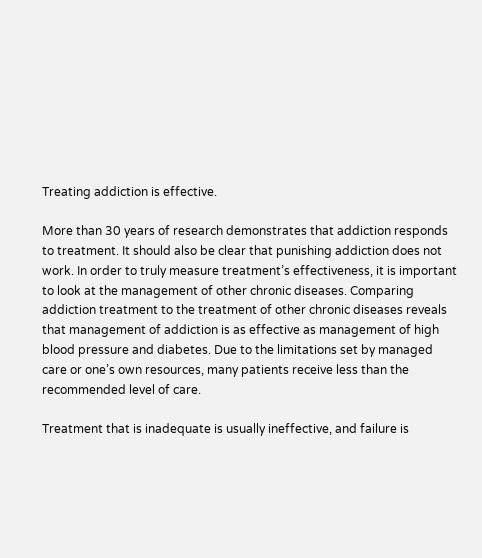Treating addiction is effective.

More than 30 years of research demonstrates that addiction responds to treatment. It should also be clear that punishing addiction does not work. In order to truly measure treatment’s effectiveness, it is important to look at the management of other chronic diseases. Comparing addiction treatment to the treatment of other chronic diseases reveals that management of addiction is as effective as management of high blood pressure and diabetes. Due to the limitations set by managed care or one’s own resources, many patients receive less than the recommended level of care.

Treatment that is inadequate is usually ineffective, and failure is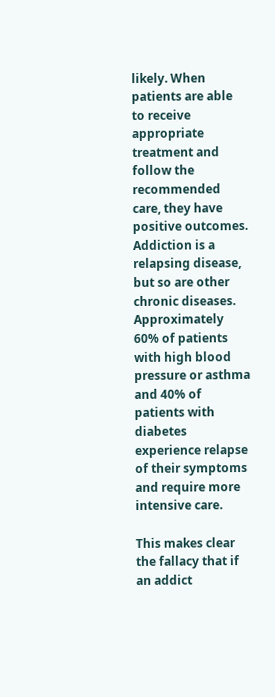likely. When patients are able to receive appropriate treatment and follow the recommended care, they have positive outcomes. Addiction is a relapsing disease, but so are other chronic diseases. Approximately 60% of patients with high blood pressure or asthma and 40% of patients with diabetes experience relapse of their symptoms and require more intensive care.

This makes clear the fallacy that if an addict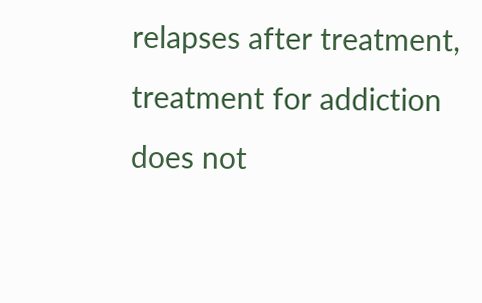relapses after treatment, treatment for addiction does not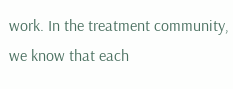work. In the treatment community, we know that each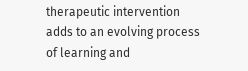therapeutic intervention adds to an evolving process of learning and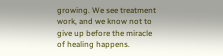growing. We see treatment work, and we know not to give up before the miracle of healing happens.